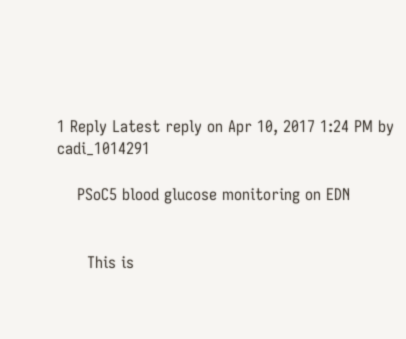1 Reply Latest reply on Apr 10, 2017 1:24 PM by cadi_1014291

    PSoC5 blood glucose monitoring on EDN


      This is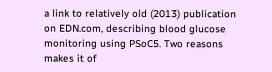a link to relatively old (2013) publication on EDN.com, describing blood glucose monitoring using PSoC5. Two reasons makes it of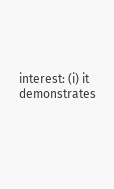interest: (i) it demonstrates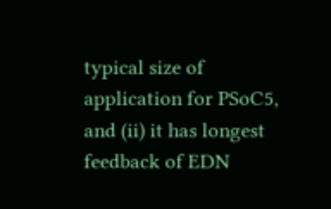typical size of application for PSoC5, and (ii) it has longest feedback of EDN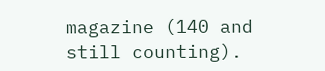magazine (140 and still counting).